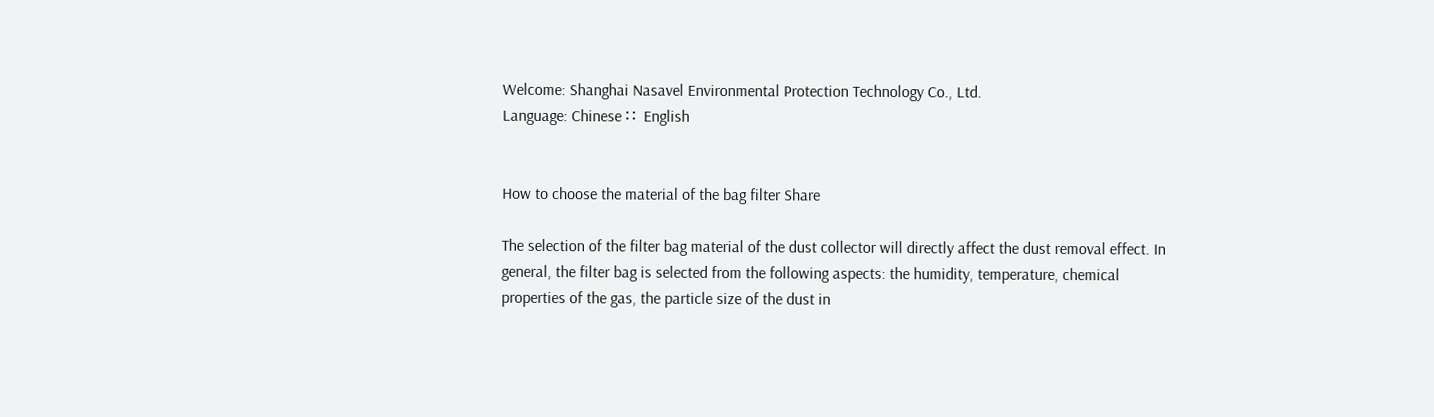Welcome: Shanghai Nasavel Environmental Protection Technology Co., Ltd.
Language: Chinese ∷  English


How to choose the material of the bag filter Share

The selection of the filter bag material of the dust collector will directly affect the dust removal effect. In general, the filter bag is selected from the following aspects: the humidity, temperature, chemical properties of the gas, the particle size of the dust in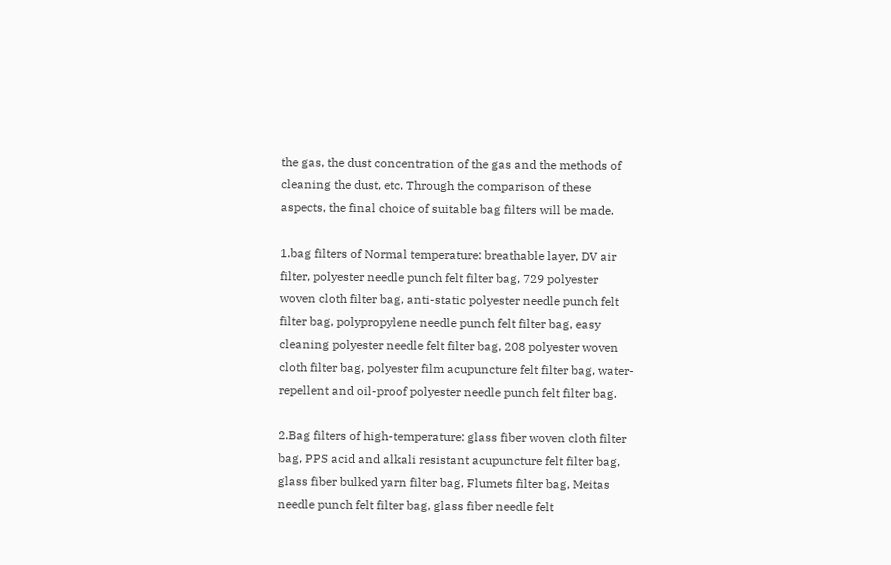the gas, the dust concentration of the gas and the methods of cleaning the dust, etc. Through the comparison of these aspects, the final choice of suitable bag filters will be made.

1.bag filters of Normal temperature: breathable layer, DV air filter, polyester needle punch felt filter bag, 729 polyester woven cloth filter bag, anti-static polyester needle punch felt filter bag, polypropylene needle punch felt filter bag, easy cleaning polyester needle felt filter bag, 208 polyester woven cloth filter bag, polyester film acupuncture felt filter bag, water-repellent and oil-proof polyester needle punch felt filter bag.

2.Bag filters of high-temperature: glass fiber woven cloth filter bag, PPS acid and alkali resistant acupuncture felt filter bag, glass fiber bulked yarn filter bag, Flumets filter bag, Meitas needle punch felt filter bag, glass fiber needle felt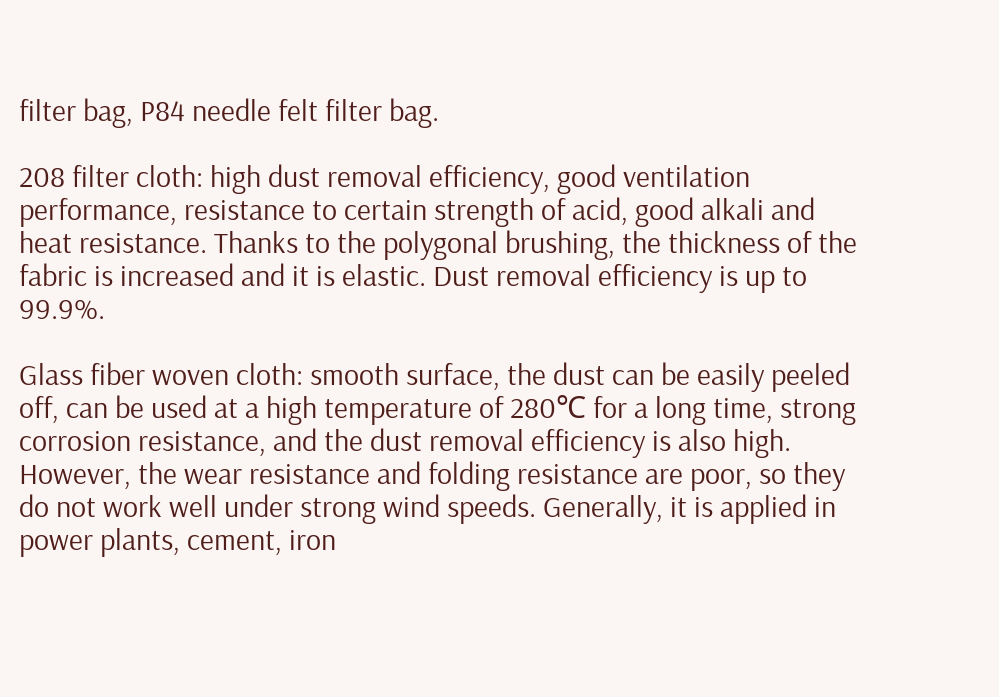filter bag, P84 needle felt filter bag.

208 filter cloth: high dust removal efficiency, good ventilation performance, resistance to certain strength of acid, good alkali and heat resistance. Thanks to the polygonal brushing, the thickness of the fabric is increased and it is elastic. Dust removal efficiency is up to 99.9%.

Glass fiber woven cloth: smooth surface, the dust can be easily peeled off, can be used at a high temperature of 280℃ for a long time, strong corrosion resistance, and the dust removal efficiency is also high. However, the wear resistance and folding resistance are poor, so they do not work well under strong wind speeds. Generally, it is applied in power plants, cement, iron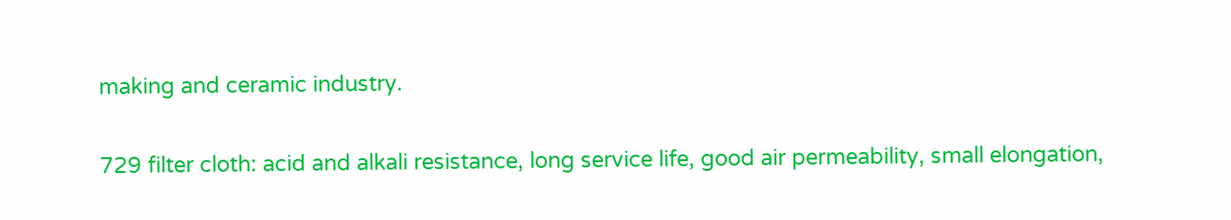making and ceramic industry.

729 filter cloth: acid and alkali resistance, long service life, good air permeability, small elongation,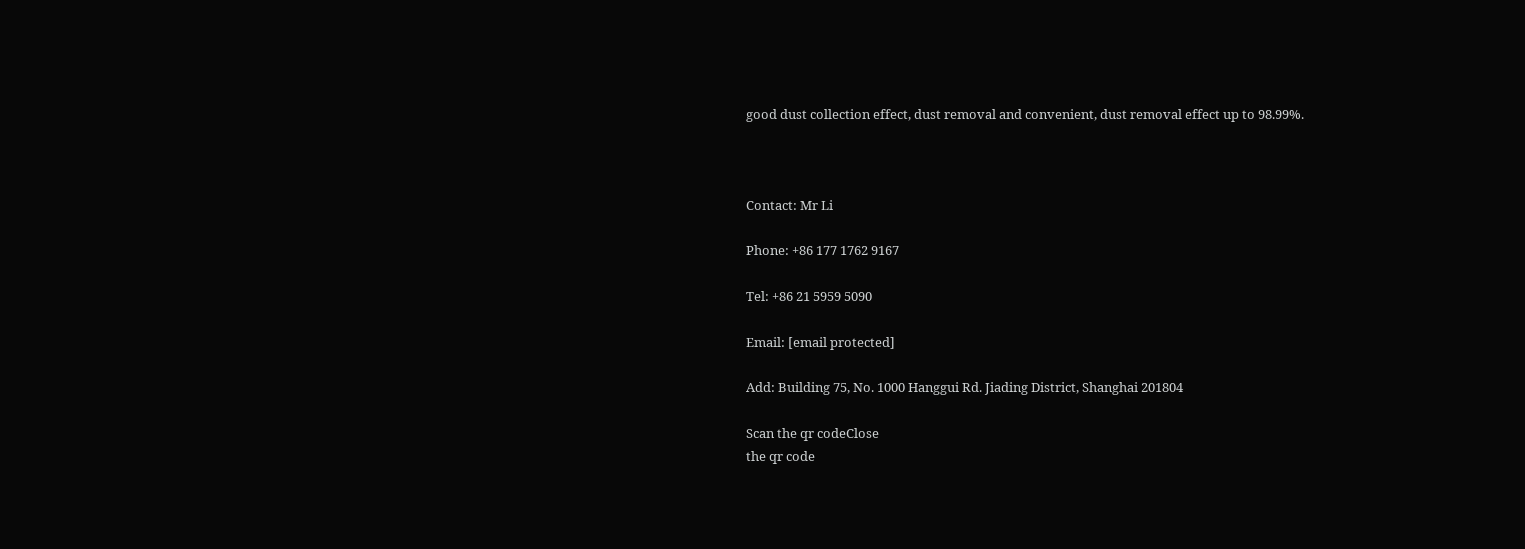good dust collection effect, dust removal and convenient, dust removal effect up to 98.99%.



Contact: Mr Li

Phone: +86 177 1762 9167

Tel: +86 21 5959 5090

Email: [email protected]

Add: Building 75, No. 1000 Hanggui Rd. Jiading District, Shanghai 201804

Scan the qr codeClose
the qr code